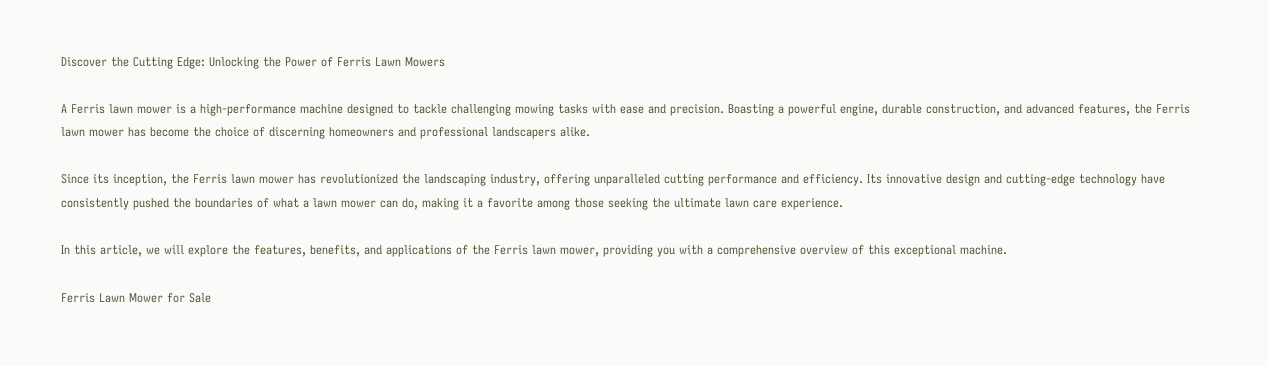Discover the Cutting Edge: Unlocking the Power of Ferris Lawn Mowers

A Ferris lawn mower is a high-performance machine designed to tackle challenging mowing tasks with ease and precision. Boasting a powerful engine, durable construction, and advanced features, the Ferris lawn mower has become the choice of discerning homeowners and professional landscapers alike.

Since its inception, the Ferris lawn mower has revolutionized the landscaping industry, offering unparalleled cutting performance and efficiency. Its innovative design and cutting-edge technology have consistently pushed the boundaries of what a lawn mower can do, making it a favorite among those seeking the ultimate lawn care experience.

In this article, we will explore the features, benefits, and applications of the Ferris lawn mower, providing you with a comprehensive overview of this exceptional machine.

Ferris Lawn Mower for Sale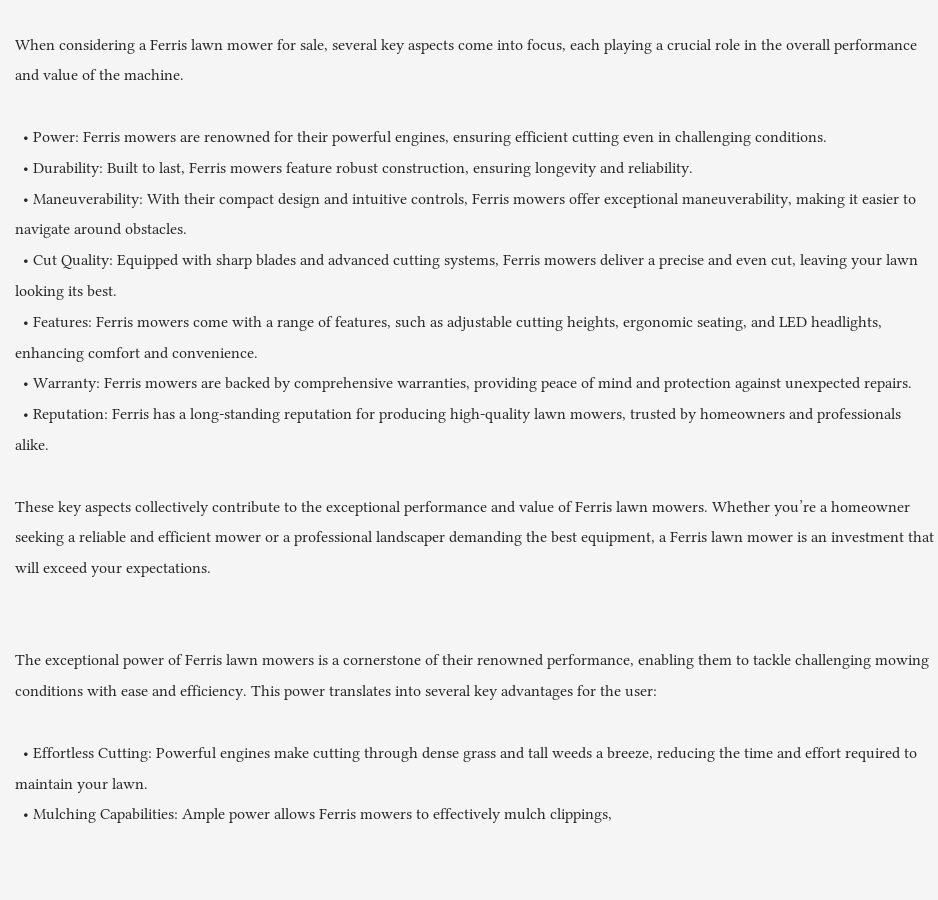When considering a Ferris lawn mower for sale, several key aspects come into focus, each playing a crucial role in the overall performance and value of the machine.

  • Power: Ferris mowers are renowned for their powerful engines, ensuring efficient cutting even in challenging conditions.
  • Durability: Built to last, Ferris mowers feature robust construction, ensuring longevity and reliability.
  • Maneuverability: With their compact design and intuitive controls, Ferris mowers offer exceptional maneuverability, making it easier to navigate around obstacles.
  • Cut Quality: Equipped with sharp blades and advanced cutting systems, Ferris mowers deliver a precise and even cut, leaving your lawn looking its best.
  • Features: Ferris mowers come with a range of features, such as adjustable cutting heights, ergonomic seating, and LED headlights, enhancing comfort and convenience.
  • Warranty: Ferris mowers are backed by comprehensive warranties, providing peace of mind and protection against unexpected repairs.
  • Reputation: Ferris has a long-standing reputation for producing high-quality lawn mowers, trusted by homeowners and professionals alike.

These key aspects collectively contribute to the exceptional performance and value of Ferris lawn mowers. Whether you’re a homeowner seeking a reliable and efficient mower or a professional landscaper demanding the best equipment, a Ferris lawn mower is an investment that will exceed your expectations.


The exceptional power of Ferris lawn mowers is a cornerstone of their renowned performance, enabling them to tackle challenging mowing conditions with ease and efficiency. This power translates into several key advantages for the user:

  • Effortless Cutting: Powerful engines make cutting through dense grass and tall weeds a breeze, reducing the time and effort required to maintain your lawn.
  • Mulching Capabilities: Ample power allows Ferris mowers to effectively mulch clippings,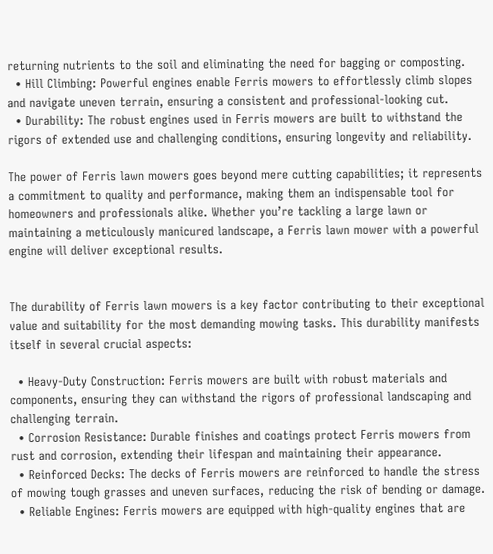returning nutrients to the soil and eliminating the need for bagging or composting.
  • Hill Climbing: Powerful engines enable Ferris mowers to effortlessly climb slopes and navigate uneven terrain, ensuring a consistent and professional-looking cut.
  • Durability: The robust engines used in Ferris mowers are built to withstand the rigors of extended use and challenging conditions, ensuring longevity and reliability.

The power of Ferris lawn mowers goes beyond mere cutting capabilities; it represents a commitment to quality and performance, making them an indispensable tool for homeowners and professionals alike. Whether you’re tackling a large lawn or maintaining a meticulously manicured landscape, a Ferris lawn mower with a powerful engine will deliver exceptional results.


The durability of Ferris lawn mowers is a key factor contributing to their exceptional value and suitability for the most demanding mowing tasks. This durability manifests itself in several crucial aspects:

  • Heavy-Duty Construction: Ferris mowers are built with robust materials and components, ensuring they can withstand the rigors of professional landscaping and challenging terrain.
  • Corrosion Resistance: Durable finishes and coatings protect Ferris mowers from rust and corrosion, extending their lifespan and maintaining their appearance.
  • Reinforced Decks: The decks of Ferris mowers are reinforced to handle the stress of mowing tough grasses and uneven surfaces, reducing the risk of bending or damage.
  • Reliable Engines: Ferris mowers are equipped with high-quality engines that are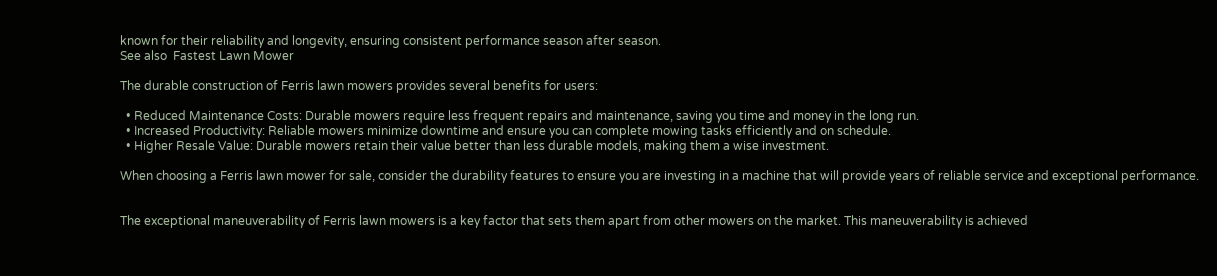known for their reliability and longevity, ensuring consistent performance season after season.
See also  Fastest Lawn Mower

The durable construction of Ferris lawn mowers provides several benefits for users:

  • Reduced Maintenance Costs: Durable mowers require less frequent repairs and maintenance, saving you time and money in the long run.
  • Increased Productivity: Reliable mowers minimize downtime and ensure you can complete mowing tasks efficiently and on schedule.
  • Higher Resale Value: Durable mowers retain their value better than less durable models, making them a wise investment.

When choosing a Ferris lawn mower for sale, consider the durability features to ensure you are investing in a machine that will provide years of reliable service and exceptional performance.


The exceptional maneuverability of Ferris lawn mowers is a key factor that sets them apart from other mowers on the market. This maneuverability is achieved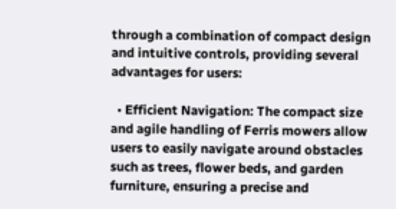through a combination of compact design and intuitive controls, providing several advantages for users:

  • Efficient Navigation: The compact size and agile handling of Ferris mowers allow users to easily navigate around obstacles such as trees, flower beds, and garden furniture, ensuring a precise and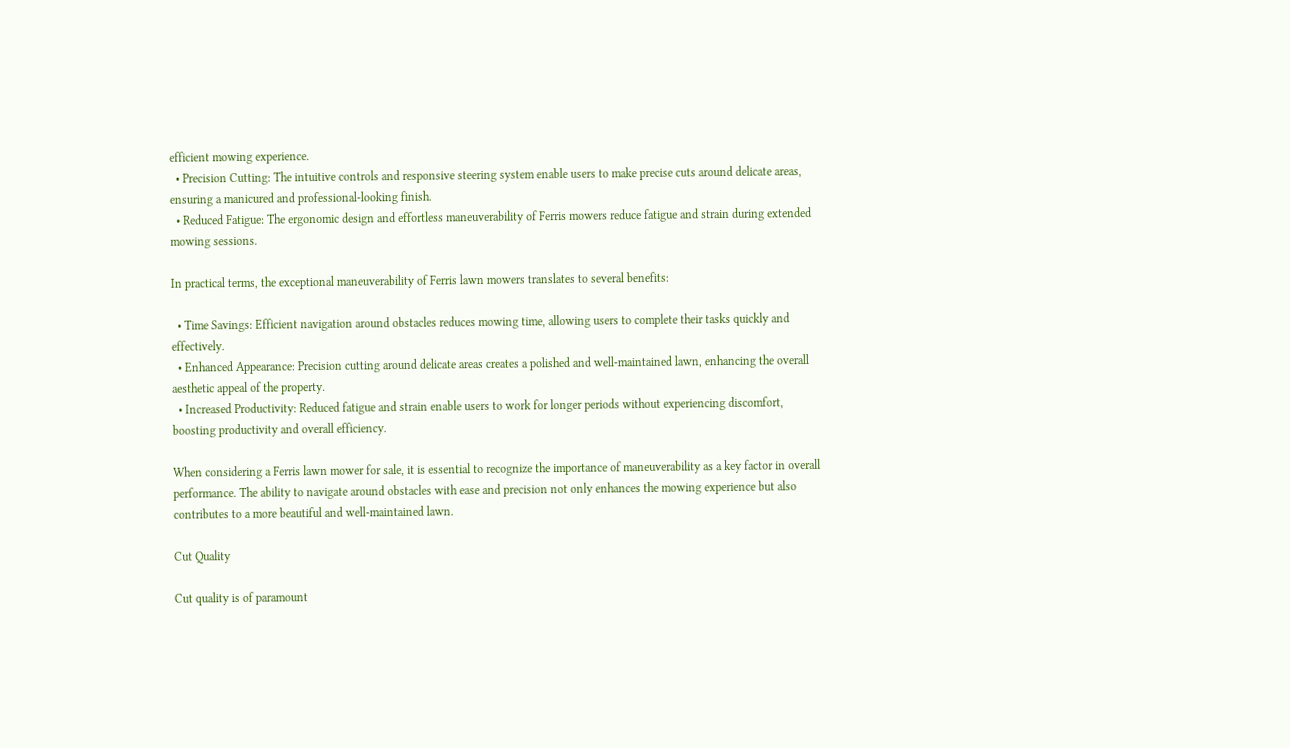efficient mowing experience.
  • Precision Cutting: The intuitive controls and responsive steering system enable users to make precise cuts around delicate areas, ensuring a manicured and professional-looking finish.
  • Reduced Fatigue: The ergonomic design and effortless maneuverability of Ferris mowers reduce fatigue and strain during extended mowing sessions.

In practical terms, the exceptional maneuverability of Ferris lawn mowers translates to several benefits:

  • Time Savings: Efficient navigation around obstacles reduces mowing time, allowing users to complete their tasks quickly and effectively.
  • Enhanced Appearance: Precision cutting around delicate areas creates a polished and well-maintained lawn, enhancing the overall aesthetic appeal of the property.
  • Increased Productivity: Reduced fatigue and strain enable users to work for longer periods without experiencing discomfort, boosting productivity and overall efficiency.

When considering a Ferris lawn mower for sale, it is essential to recognize the importance of maneuverability as a key factor in overall performance. The ability to navigate around obstacles with ease and precision not only enhances the mowing experience but also contributes to a more beautiful and well-maintained lawn.

Cut Quality

Cut quality is of paramount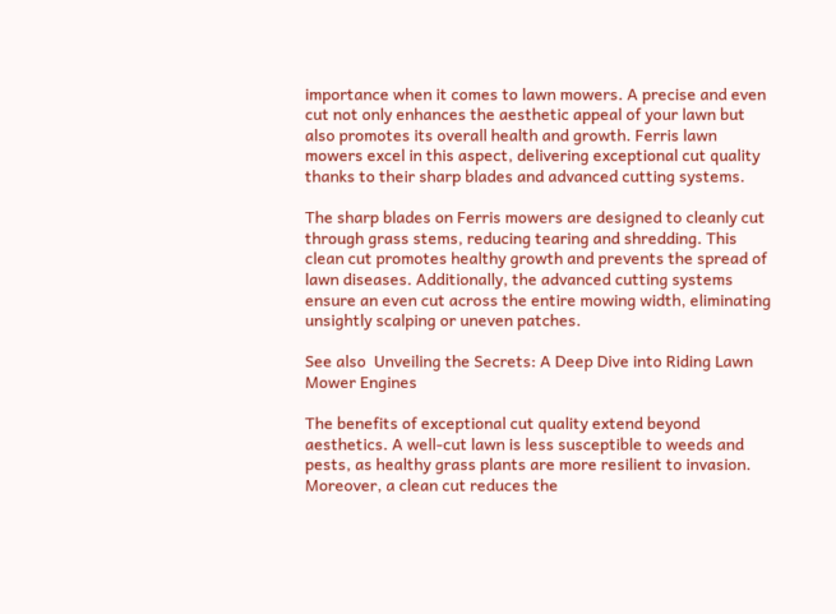importance when it comes to lawn mowers. A precise and even cut not only enhances the aesthetic appeal of your lawn but also promotes its overall health and growth. Ferris lawn mowers excel in this aspect, delivering exceptional cut quality thanks to their sharp blades and advanced cutting systems.

The sharp blades on Ferris mowers are designed to cleanly cut through grass stems, reducing tearing and shredding. This clean cut promotes healthy growth and prevents the spread of lawn diseases. Additionally, the advanced cutting systems ensure an even cut across the entire mowing width, eliminating unsightly scalping or uneven patches.

See also  Unveiling the Secrets: A Deep Dive into Riding Lawn Mower Engines

The benefits of exceptional cut quality extend beyond aesthetics. A well-cut lawn is less susceptible to weeds and pests, as healthy grass plants are more resilient to invasion. Moreover, a clean cut reduces the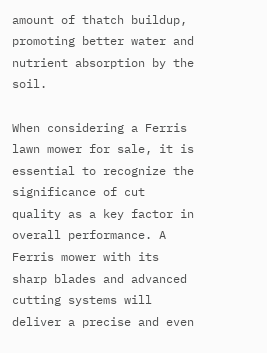amount of thatch buildup, promoting better water and nutrient absorption by the soil.

When considering a Ferris lawn mower for sale, it is essential to recognize the significance of cut quality as a key factor in overall performance. A Ferris mower with its sharp blades and advanced cutting systems will deliver a precise and even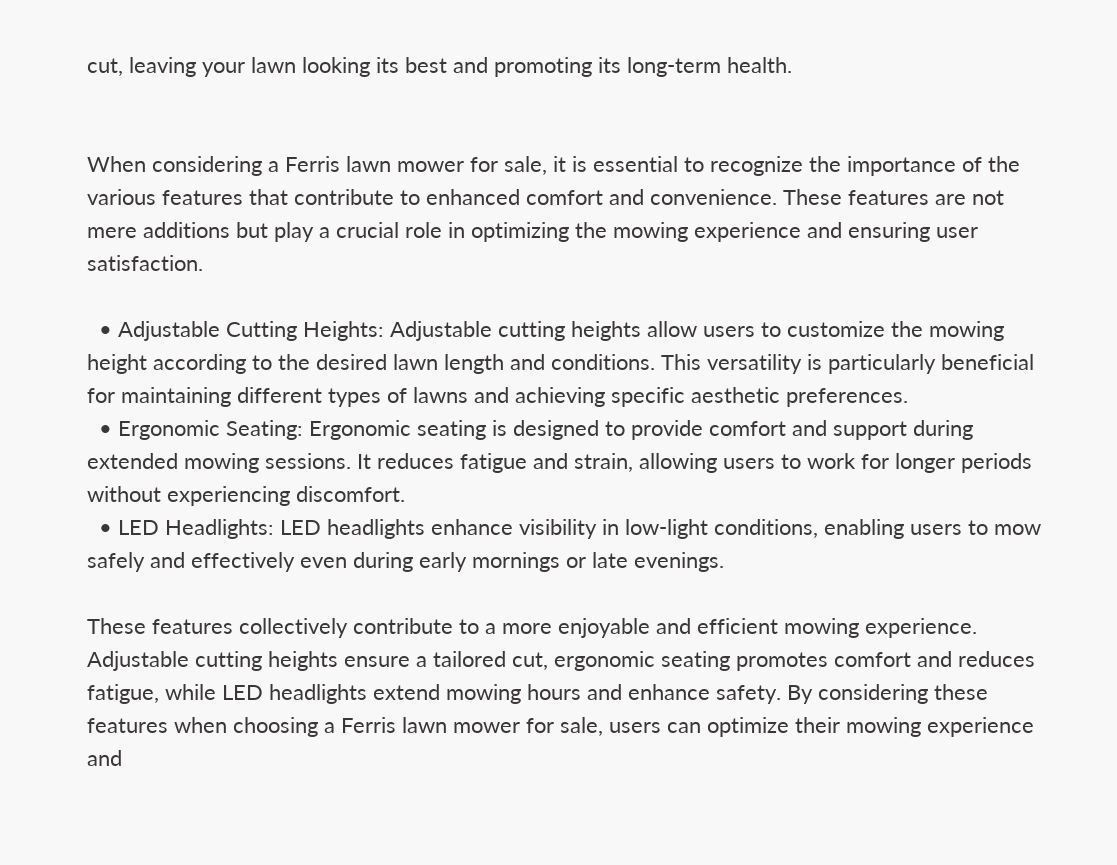cut, leaving your lawn looking its best and promoting its long-term health.


When considering a Ferris lawn mower for sale, it is essential to recognize the importance of the various features that contribute to enhanced comfort and convenience. These features are not mere additions but play a crucial role in optimizing the mowing experience and ensuring user satisfaction.

  • Adjustable Cutting Heights: Adjustable cutting heights allow users to customize the mowing height according to the desired lawn length and conditions. This versatility is particularly beneficial for maintaining different types of lawns and achieving specific aesthetic preferences.
  • Ergonomic Seating: Ergonomic seating is designed to provide comfort and support during extended mowing sessions. It reduces fatigue and strain, allowing users to work for longer periods without experiencing discomfort.
  • LED Headlights: LED headlights enhance visibility in low-light conditions, enabling users to mow safely and effectively even during early mornings or late evenings.

These features collectively contribute to a more enjoyable and efficient mowing experience. Adjustable cutting heights ensure a tailored cut, ergonomic seating promotes comfort and reduces fatigue, while LED headlights extend mowing hours and enhance safety. By considering these features when choosing a Ferris lawn mower for sale, users can optimize their mowing experience and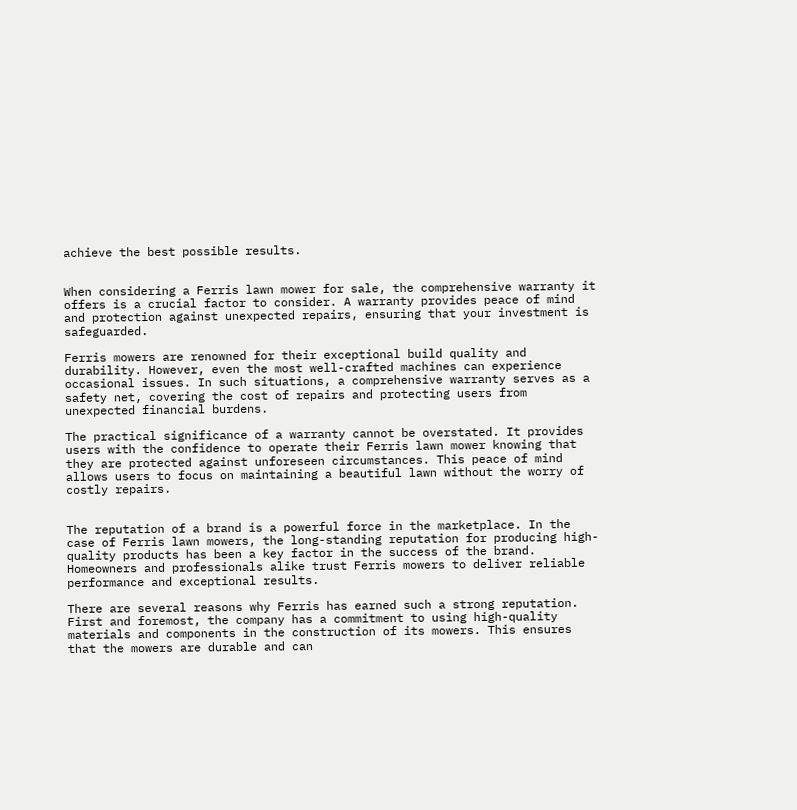achieve the best possible results.


When considering a Ferris lawn mower for sale, the comprehensive warranty it offers is a crucial factor to consider. A warranty provides peace of mind and protection against unexpected repairs, ensuring that your investment is safeguarded.

Ferris mowers are renowned for their exceptional build quality and durability. However, even the most well-crafted machines can experience occasional issues. In such situations, a comprehensive warranty serves as a safety net, covering the cost of repairs and protecting users from unexpected financial burdens.

The practical significance of a warranty cannot be overstated. It provides users with the confidence to operate their Ferris lawn mower knowing that they are protected against unforeseen circumstances. This peace of mind allows users to focus on maintaining a beautiful lawn without the worry of costly repairs.


The reputation of a brand is a powerful force in the marketplace. In the case of Ferris lawn mowers, the long-standing reputation for producing high-quality products has been a key factor in the success of the brand. Homeowners and professionals alike trust Ferris mowers to deliver reliable performance and exceptional results.

There are several reasons why Ferris has earned such a strong reputation. First and foremost, the company has a commitment to using high-quality materials and components in the construction of its mowers. This ensures that the mowers are durable and can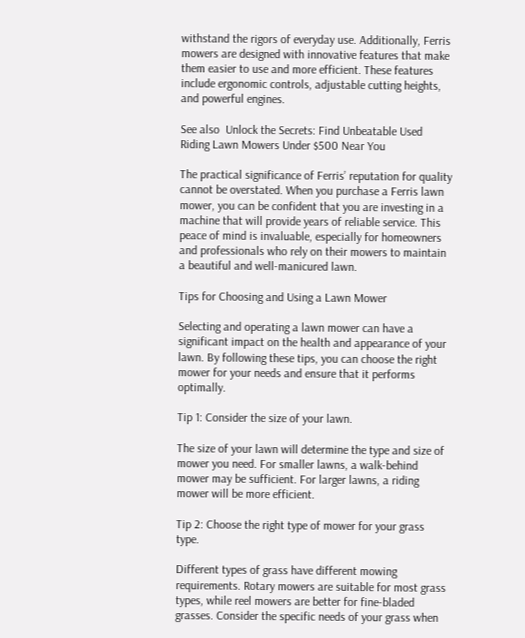withstand the rigors of everyday use. Additionally, Ferris mowers are designed with innovative features that make them easier to use and more efficient. These features include ergonomic controls, adjustable cutting heights, and powerful engines.

See also  Unlock the Secrets: Find Unbeatable Used Riding Lawn Mowers Under $500 Near You

The practical significance of Ferris’ reputation for quality cannot be overstated. When you purchase a Ferris lawn mower, you can be confident that you are investing in a machine that will provide years of reliable service. This peace of mind is invaluable, especially for homeowners and professionals who rely on their mowers to maintain a beautiful and well-manicured lawn.

Tips for Choosing and Using a Lawn Mower

Selecting and operating a lawn mower can have a significant impact on the health and appearance of your lawn. By following these tips, you can choose the right mower for your needs and ensure that it performs optimally.

Tip 1: Consider the size of your lawn.

The size of your lawn will determine the type and size of mower you need. For smaller lawns, a walk-behind mower may be sufficient. For larger lawns, a riding mower will be more efficient.

Tip 2: Choose the right type of mower for your grass type.

Different types of grass have different mowing requirements. Rotary mowers are suitable for most grass types, while reel mowers are better for fine-bladed grasses. Consider the specific needs of your grass when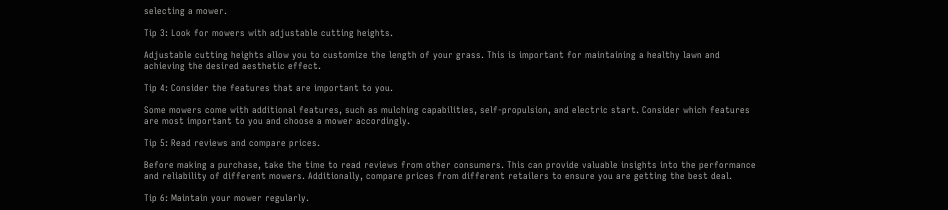selecting a mower.

Tip 3: Look for mowers with adjustable cutting heights.

Adjustable cutting heights allow you to customize the length of your grass. This is important for maintaining a healthy lawn and achieving the desired aesthetic effect.

Tip 4: Consider the features that are important to you.

Some mowers come with additional features, such as mulching capabilities, self-propulsion, and electric start. Consider which features are most important to you and choose a mower accordingly.

Tip 5: Read reviews and compare prices.

Before making a purchase, take the time to read reviews from other consumers. This can provide valuable insights into the performance and reliability of different mowers. Additionally, compare prices from different retailers to ensure you are getting the best deal.

Tip 6: Maintain your mower regularly.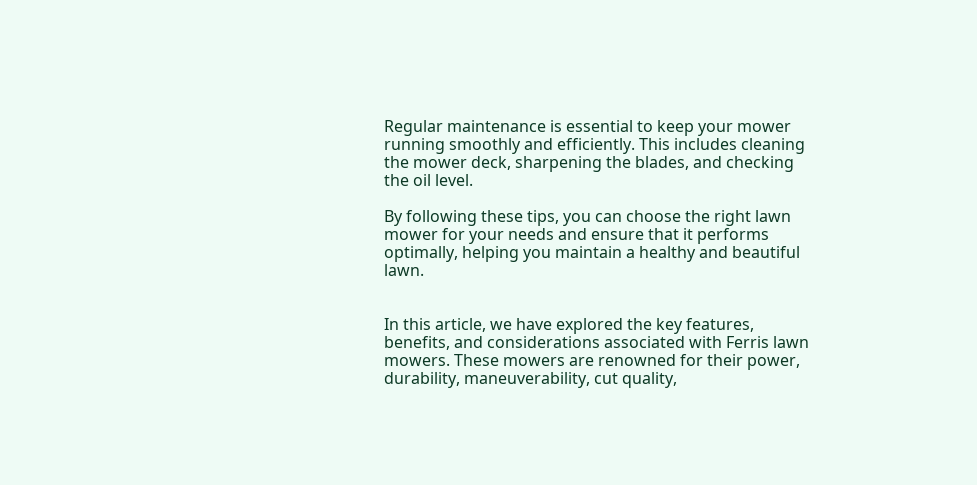Regular maintenance is essential to keep your mower running smoothly and efficiently. This includes cleaning the mower deck, sharpening the blades, and checking the oil level.

By following these tips, you can choose the right lawn mower for your needs and ensure that it performs optimally, helping you maintain a healthy and beautiful lawn.


In this article, we have explored the key features, benefits, and considerations associated with Ferris lawn mowers. These mowers are renowned for their power, durability, maneuverability, cut quality,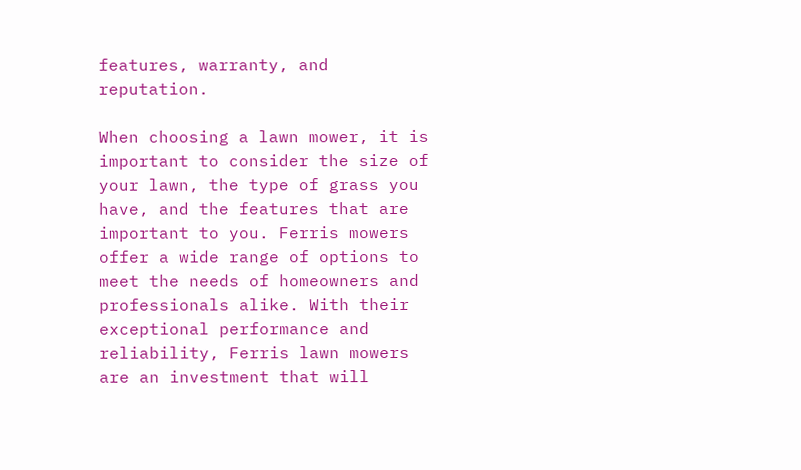features, warranty, and reputation.

When choosing a lawn mower, it is important to consider the size of your lawn, the type of grass you have, and the features that are important to you. Ferris mowers offer a wide range of options to meet the needs of homeowners and professionals alike. With their exceptional performance and reliability, Ferris lawn mowers are an investment that will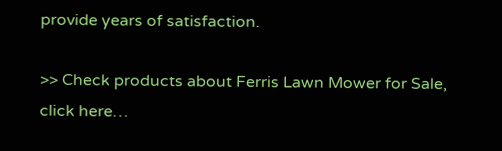provide years of satisfaction.

>> Check products about Ferris Lawn Mower for Sale, click here…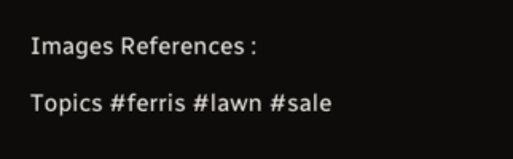Images References :

Topics #ferris #lawn #sale